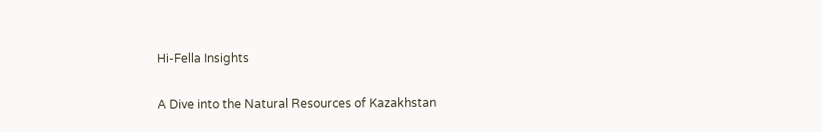Hi-Fella Insights

A Dive into the Natural Resources of Kazakhstan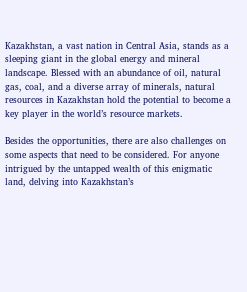Kazakhstan, a vast nation in Central Asia, stands as a sleeping giant in the global energy and mineral landscape. Blessed with an abundance of oil, natural gas, coal, and a diverse array of minerals, natural resources in Kazakhstan hold the potential to become a key player in the world’s resource markets.

Besides the opportunities, there are also challenges on some aspects that need to be considered. For anyone intrigued by the untapped wealth of this enigmatic land, delving into Kazakhstan’s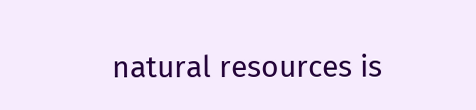natural resources is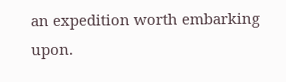an expedition worth embarking upon.